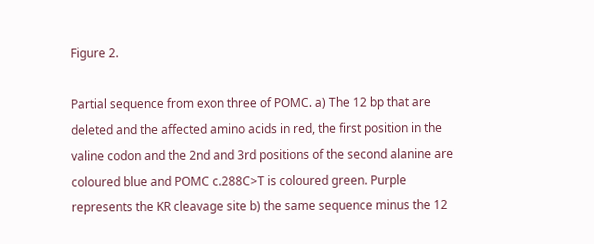Figure 2.

Partial sequence from exon three of POMC. a) The 12 bp that are deleted and the affected amino acids in red, the first position in the valine codon and the 2nd and 3rd positions of the second alanine are coloured blue and POMC c.288C>T is coloured green. Purple represents the KR cleavage site b) the same sequence minus the 12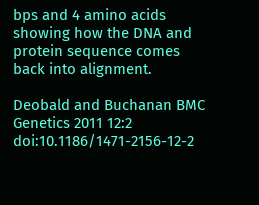bps and 4 amino acids showing how the DNA and protein sequence comes back into alignment.

Deobald and Buchanan BMC Genetics 2011 12:2   doi:10.1186/1471-2156-12-2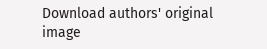Download authors' original image